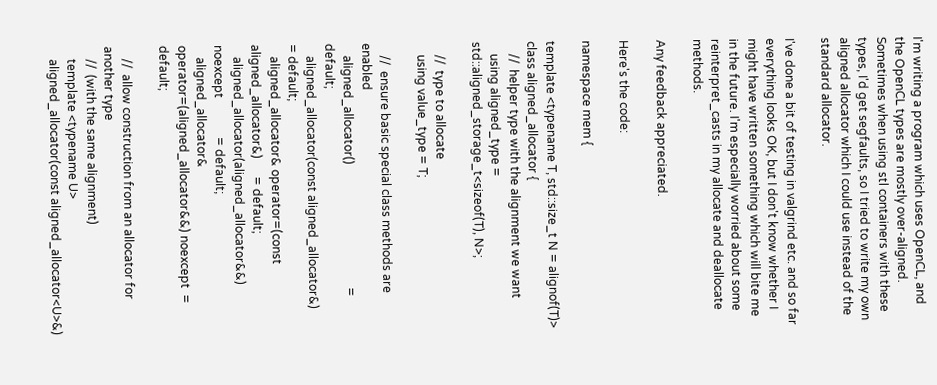I'm writing a program which uses OpenCL, and the OpenCL types are mostly over-aligned. Sometimes when using stl containers with these types, I'd get segfaults, so I tried to write my own aligned allocator which I could use instead of the standard allocator.

I've done a bit of testing in valgrind etc. and so far everything looks OK, but I don't know whether I might have written something which will bite me in the future. I'm especially worried about some reinterpret_casts in my allocate and deallocate methods.

Any feedback appreciated.

Here's the code:

namespace mem {

template <typename T, std::size_t N = alignof(T)>
class aligned_allocator {
    //  helper type with the alignment we want
    using aligned_type = std::aligned_storage_t<sizeof(T), N>;

    //  type to allocate
    using value_type = T;

    //  ensure basic special class methods are enabled
    aligned_allocator()                                         = default;
    aligned_allocator(const aligned_allocator&)                 = default;
    aligned_allocator& operator=(const aligned_allocator&)      = default;
    aligned_allocator(aligned_allocator&&) noexcept             = default;
    aligned_allocator& operator=(aligned_allocator&&) noexcept  = default;

    //  allow construction from an allocator for another type
    //  (with the same alignment)
    template <typename U>
    aligned_allocator(const aligned_allocator<U>&)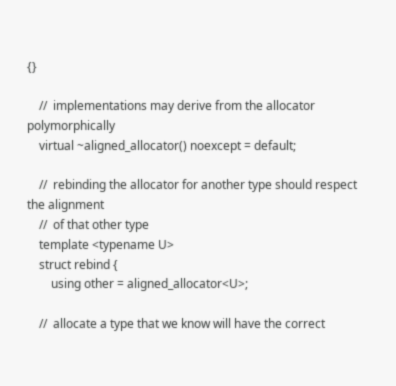{}

    //  implementations may derive from the allocator polymorphically
    virtual ~aligned_allocator() noexcept = default;

    //  rebinding the allocator for another type should respect the alignment
    //  of that other type
    template <typename U>
    struct rebind {
        using other = aligned_allocator<U>;

    //  allocate a type that we know will have the correct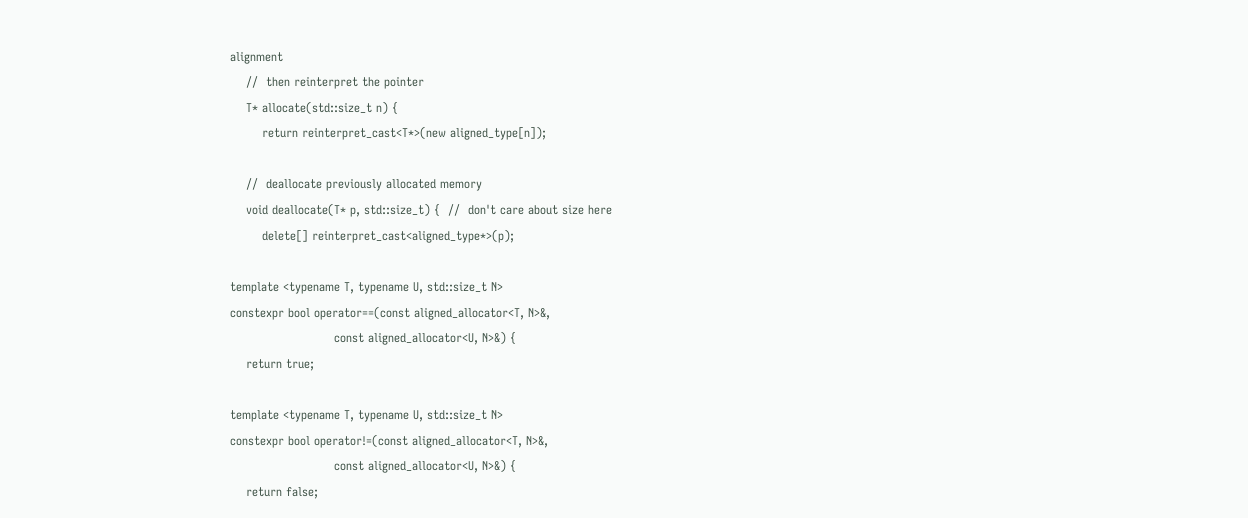alignment
    //  then reinterpret the pointer
    T* allocate(std::size_t n) {
        return reinterpret_cast<T*>(new aligned_type[n]);

    //  deallocate previously allocated memory
    void deallocate(T* p, std::size_t) {  //  don't care about size here
        delete[] reinterpret_cast<aligned_type*>(p);

template <typename T, typename U, std::size_t N>
constexpr bool operator==(const aligned_allocator<T, N>&,
                          const aligned_allocator<U, N>&) {
    return true;

template <typename T, typename U, std::size_t N>
constexpr bool operator!=(const aligned_allocator<T, N>&,
                          const aligned_allocator<U, N>&) {
    return false;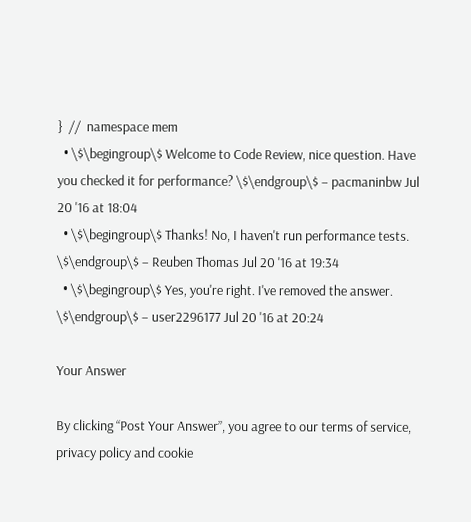}  //  namespace mem
  • \$\begingroup\$ Welcome to Code Review, nice question. Have you checked it for performance? \$\endgroup\$ – pacmaninbw Jul 20 '16 at 18:04
  • \$\begingroup\$ Thanks! No, I haven't run performance tests. \$\endgroup\$ – Reuben Thomas Jul 20 '16 at 19:34
  • \$\begingroup\$ Yes, you're right. I've removed the answer. \$\endgroup\$ – user2296177 Jul 20 '16 at 20:24

Your Answer

By clicking “Post Your Answer”, you agree to our terms of service, privacy policy and cookie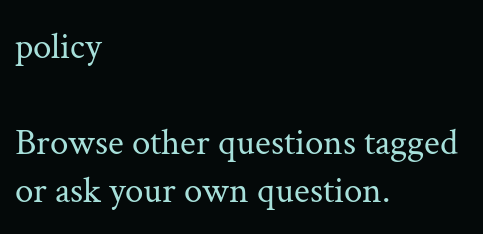policy

Browse other questions tagged or ask your own question.